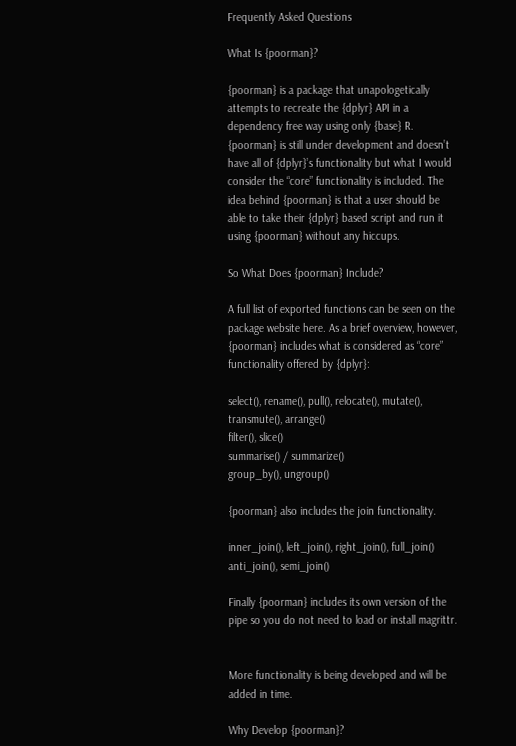Frequently Asked Questions

What Is {poorman}?

{poorman} is a package that unapologetically attempts to recreate the {dplyr} API in a dependency free way using only {base} R. {poorman} is still under development and doesn’t have all of {dplyr}’s functionality but what I would consider the “core” functionality is included. The idea behind {poorman} is that a user should be able to take their {dplyr} based script and run it using {poorman} without any hiccups.

So What Does {poorman} Include?

A full list of exported functions can be seen on the package website here. As a brief overview, however, {poorman} includes what is considered as “core” functionality offered by {dplyr}:

select(), rename(), pull(), relocate(), mutate(), transmute(), arrange()
filter(), slice()
summarise() / summarize()
group_by(), ungroup()

{poorman} also includes the join functionality.

inner_join(), left_join(), right_join(), full_join()
anti_join(), semi_join()

Finally {poorman} includes its own version of the pipe so you do not need to load or install magrittr.


More functionality is being developed and will be added in time.

Why Develop {poorman}?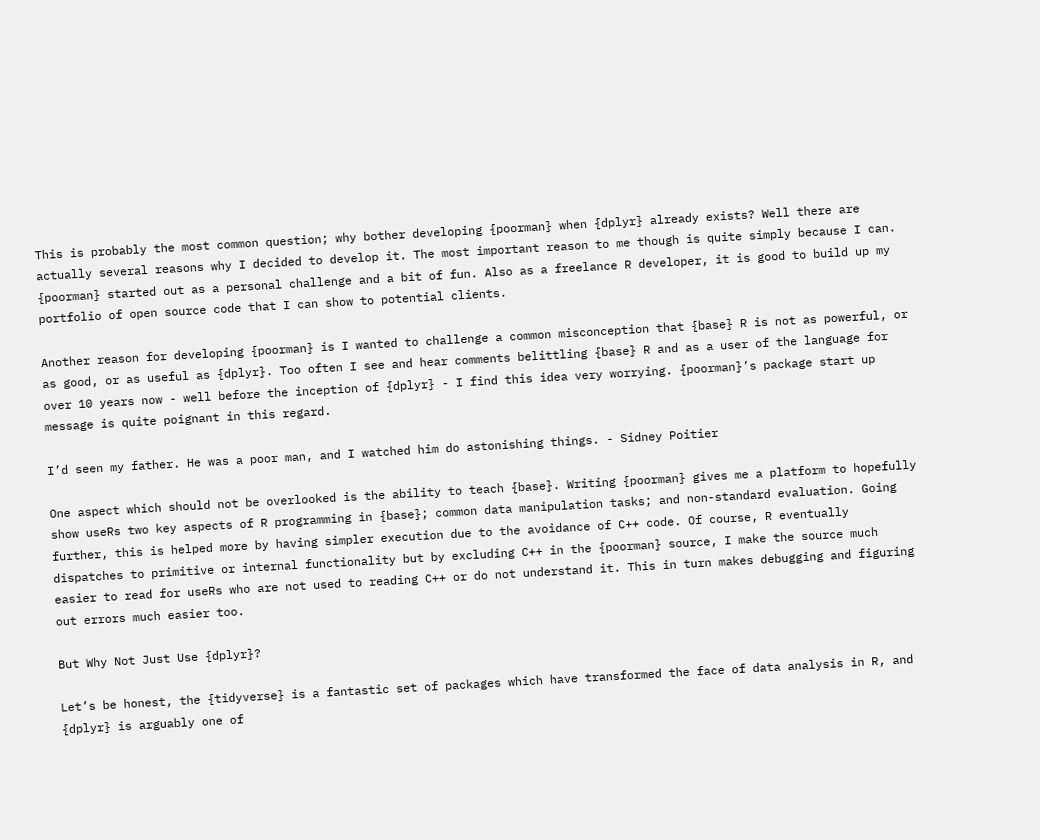This is probably the most common question; why bother developing {poorman} when {dplyr} already exists? Well there are actually several reasons why I decided to develop it. The most important reason to me though is quite simply because I can. {poorman} started out as a personal challenge and a bit of fun. Also as a freelance R developer, it is good to build up my portfolio of open source code that I can show to potential clients.

Another reason for developing {poorman} is I wanted to challenge a common misconception that {base} R is not as powerful, or as good, or as useful as {dplyr}. Too often I see and hear comments belittling {base} R and as a user of the language for over 10 years now - well before the inception of {dplyr} - I find this idea very worrying. {poorman}’s package start up message is quite poignant in this regard.

I’d seen my father. He was a poor man, and I watched him do astonishing things. - Sidney Poitier

One aspect which should not be overlooked is the ability to teach {base}. Writing {poorman} gives me a platform to hopefully show useRs two key aspects of R programming in {base}; common data manipulation tasks; and non-standard evaluation. Going further, this is helped more by having simpler execution due to the avoidance of C++ code. Of course, R eventually dispatches to primitive or internal functionality but by excluding C++ in the {poorman} source, I make the source much easier to read for useRs who are not used to reading C++ or do not understand it. This in turn makes debugging and figuring out errors much easier too.

But Why Not Just Use {dplyr}?

Let’s be honest, the {tidyverse} is a fantastic set of packages which have transformed the face of data analysis in R, and {dplyr} is arguably one of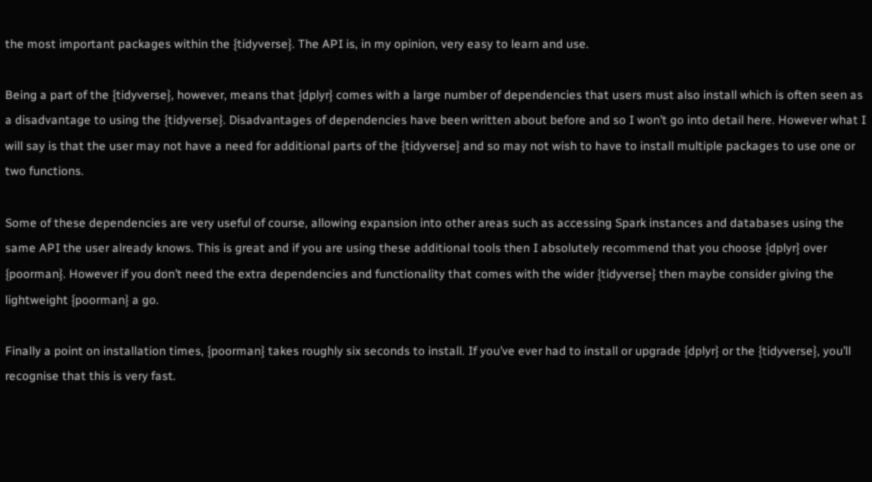the most important packages within the {tidyverse}. The API is, in my opinion, very easy to learn and use.

Being a part of the {tidyverse}, however, means that {dplyr} comes with a large number of dependencies that users must also install which is often seen as a disadvantage to using the {tidyverse}. Disadvantages of dependencies have been written about before and so I won’t go into detail here. However what I will say is that the user may not have a need for additional parts of the {tidyverse} and so may not wish to have to install multiple packages to use one or two functions.

Some of these dependencies are very useful of course, allowing expansion into other areas such as accessing Spark instances and databases using the same API the user already knows. This is great and if you are using these additional tools then I absolutely recommend that you choose {dplyr} over {poorman}. However if you don’t need the extra dependencies and functionality that comes with the wider {tidyverse} then maybe consider giving the lightweight {poorman} a go.

Finally a point on installation times, {poorman} takes roughly six seconds to install. If you’ve ever had to install or upgrade {dplyr} or the {tidyverse}, you’ll recognise that this is very fast.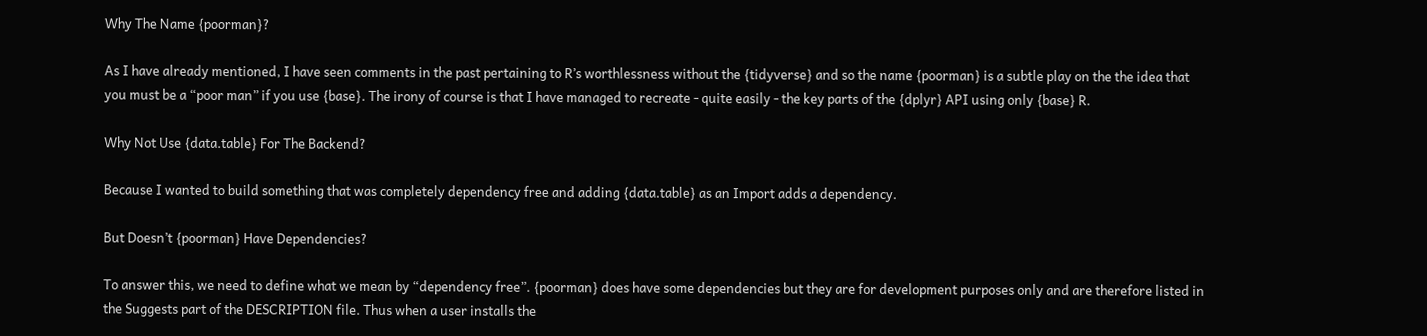Why The Name {poorman}?

As I have already mentioned, I have seen comments in the past pertaining to R’s worthlessness without the {tidyverse} and so the name {poorman} is a subtle play on the the idea that you must be a “poor man” if you use {base}. The irony of course is that I have managed to recreate - quite easily - the key parts of the {dplyr} API using only {base} R.

Why Not Use {data.table} For The Backend?

Because I wanted to build something that was completely dependency free and adding {data.table} as an Import adds a dependency.

But Doesn’t {poorman} Have Dependencies?

To answer this, we need to define what we mean by “dependency free”. {poorman} does have some dependencies but they are for development purposes only and are therefore listed in the Suggests part of the DESCRIPTION file. Thus when a user installs the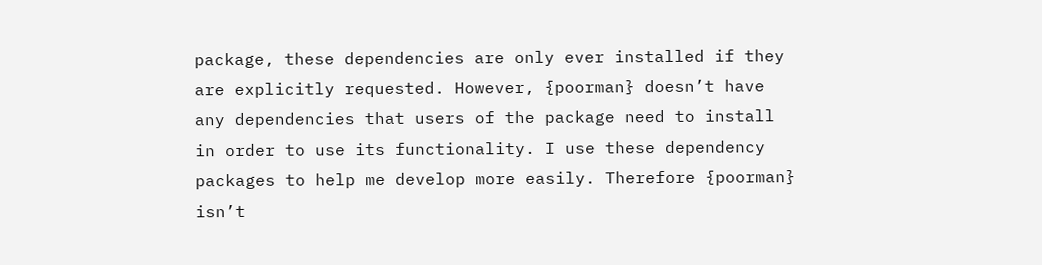package, these dependencies are only ever installed if they are explicitly requested. However, {poorman} doesn’t have any dependencies that users of the package need to install in order to use its functionality. I use these dependency packages to help me develop more easily. Therefore {poorman} isn’t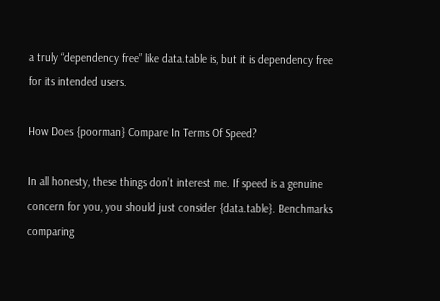a truly “dependency free” like data.table is, but it is dependency free for its intended users.

How Does {poorman} Compare In Terms Of Speed?

In all honesty, these things don’t interest me. If speed is a genuine concern for you, you should just consider {data.table}. Benchmarks comparing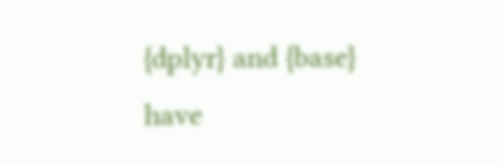{dplyr} and {base} have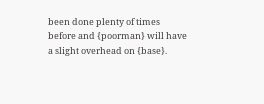been done plenty of times before and {poorman} will have a slight overhead on {base}.